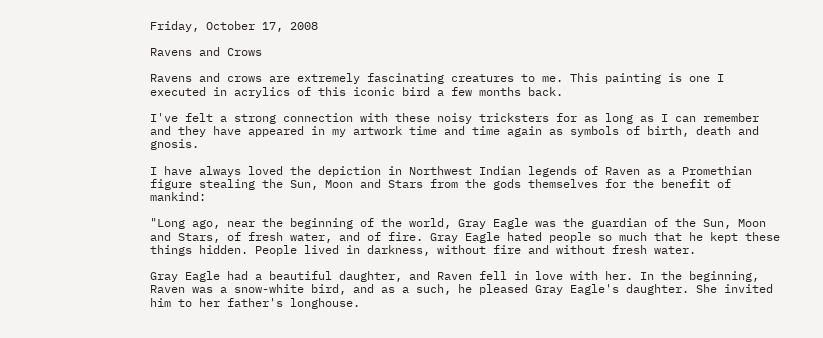Friday, October 17, 2008

Ravens and Crows

Ravens and crows are extremely fascinating creatures to me. This painting is one I executed in acrylics of this iconic bird a few months back.

I've felt a strong connection with these noisy tricksters for as long as I can remember and they have appeared in my artwork time and time again as symbols of birth, death and gnosis.

I have always loved the depiction in Northwest Indian legends of Raven as a Promethian figure stealing the Sun, Moon and Stars from the gods themselves for the benefit of mankind:

"Long ago, near the beginning of the world, Gray Eagle was the guardian of the Sun, Moon and Stars, of fresh water, and of fire. Gray Eagle hated people so much that he kept these things hidden. People lived in darkness, without fire and without fresh water.

Gray Eagle had a beautiful daughter, and Raven fell in love with her. In the beginning, Raven was a snow-white bird, and as a such, he pleased Gray Eagle's daughter. She invited him to her father's longhouse.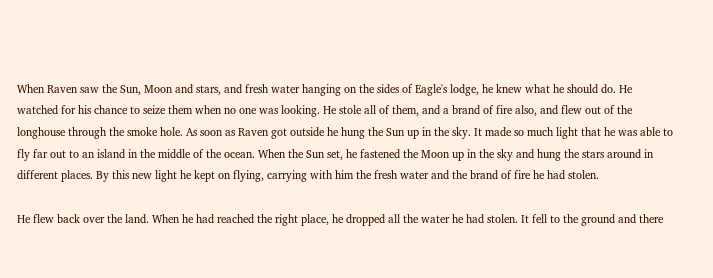When Raven saw the Sun, Moon and stars, and fresh water hanging on the sides of Eagle's lodge, he knew what he should do. He watched for his chance to seize them when no one was looking. He stole all of them, and a brand of fire also, and flew out of the longhouse through the smoke hole. As soon as Raven got outside he hung the Sun up in the sky. It made so much light that he was able to fly far out to an island in the middle of the ocean. When the Sun set, he fastened the Moon up in the sky and hung the stars around in different places. By this new light he kept on flying, carrying with him the fresh water and the brand of fire he had stolen.

He flew back over the land. When he had reached the right place, he dropped all the water he had stolen. It fell to the ground and there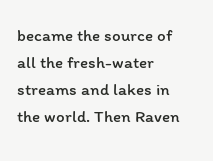became the source of all the fresh-water streams and lakes in the world. Then Raven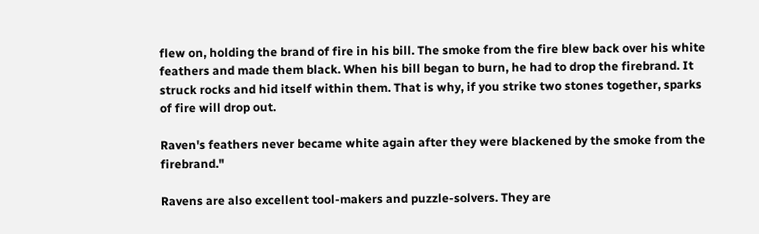flew on, holding the brand of fire in his bill. The smoke from the fire blew back over his white feathers and made them black. When his bill began to burn, he had to drop the firebrand. It struck rocks and hid itself within them. That is why, if you strike two stones together, sparks of fire will drop out.

Raven's feathers never became white again after they were blackened by the smoke from the firebrand."

Ravens are also excellent tool-makers and puzzle-solvers. They are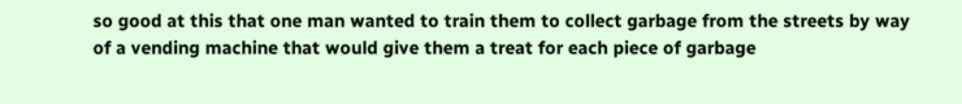so good at this that one man wanted to train them to collect garbage from the streets by way of a vending machine that would give them a treat for each piece of garbage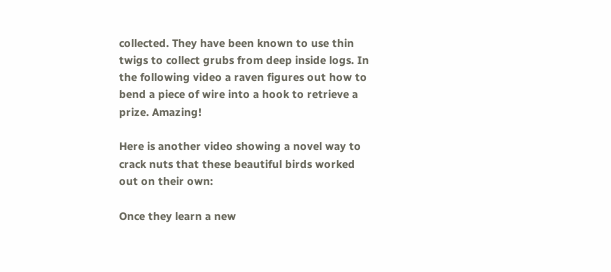collected. They have been known to use thin twigs to collect grubs from deep inside logs. In the following video a raven figures out how to bend a piece of wire into a hook to retrieve a prize. Amazing!

Here is another video showing a novel way to crack nuts that these beautiful birds worked out on their own:

Once they learn a new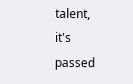talent, it's passed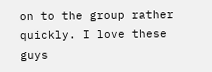on to the group rather quickly. I love these guys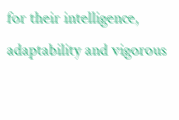for their intelligence, adaptability and vigorous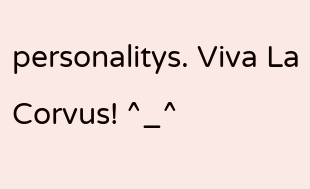personalitys. Viva La Corvus! ^_^